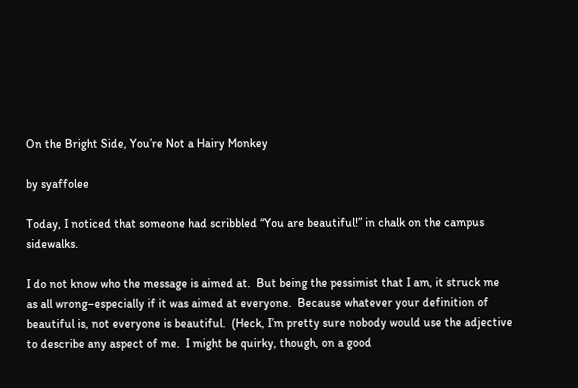On the Bright Side, You’re Not a Hairy Monkey

by syaffolee

Today, I noticed that someone had scribbled “You are beautiful!” in chalk on the campus sidewalks.

I do not know who the message is aimed at.  But being the pessimist that I am, it struck me as all wrong–especially if it was aimed at everyone.  Because whatever your definition of beautiful is, not everyone is beautiful.  (Heck, I’m pretty sure nobody would use the adjective to describe any aspect of me.  I might be quirky, though, on a good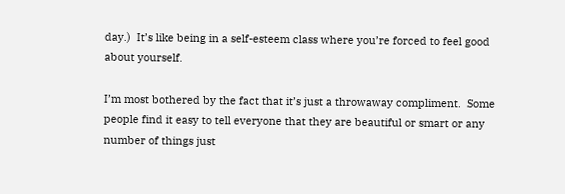day.)  It’s like being in a self-esteem class where you’re forced to feel good about yourself.

I’m most bothered by the fact that it’s just a throwaway compliment.  Some people find it easy to tell everyone that they are beautiful or smart or any number of things just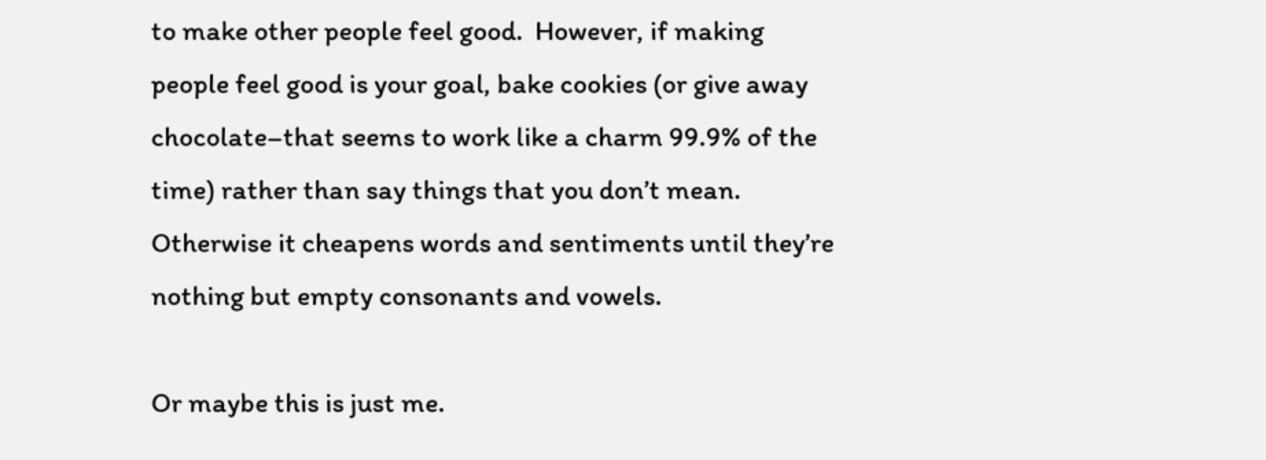to make other people feel good.  However, if making people feel good is your goal, bake cookies (or give away chocolate–that seems to work like a charm 99.9% of the time) rather than say things that you don’t mean.  Otherwise it cheapens words and sentiments until they’re nothing but empty consonants and vowels.

Or maybe this is just me.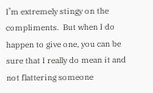I’m extremely stingy on the compliments.  But when I do happen to give one, you can be sure that I really do mean it and not flattering someone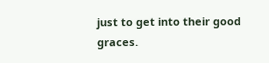just to get into their good graces.